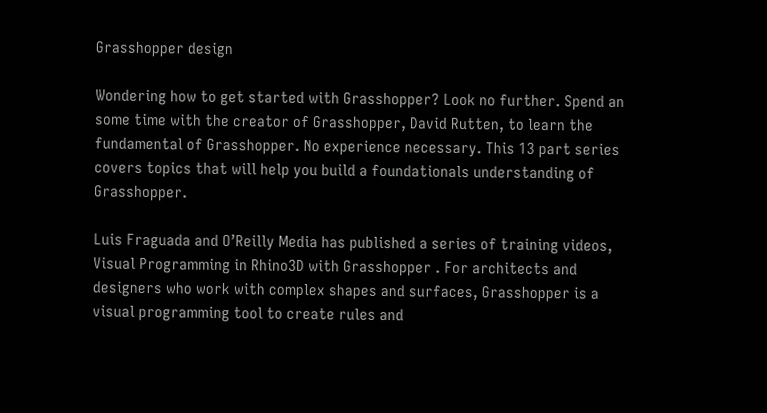Grasshopper design

Wondering how to get started with Grasshopper? Look no further. Spend an some time with the creator of Grasshopper, David Rutten, to learn the fundamental of Grasshopper. No experience necessary. This 13 part series covers topics that will help you build a foundationals understanding of Grasshopper.

Luis Fraguada and O’Reilly Media has published a series of training videos, Visual Programming in Rhino3D with Grasshopper . For architects and designers who work with complex shapes and surfaces, Grasshopper is a visual programming tool to create rules and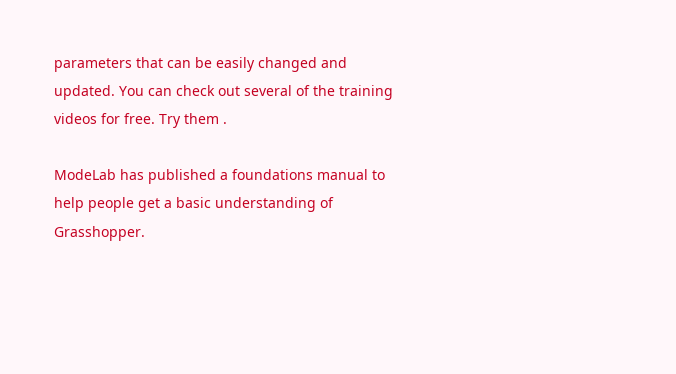parameters that can be easily changed and updated. You can check out several of the training videos for free. Try them .

ModeLab has published a foundations manual to help people get a basic understanding of Grasshopper.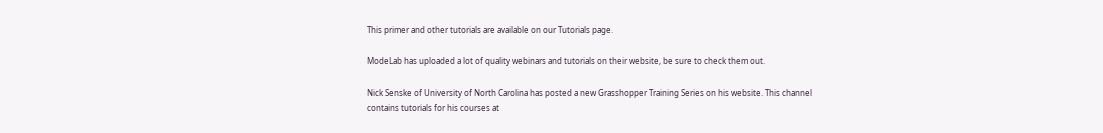This primer and other tutorials are available on our Tutorials page.

ModeLab has uploaded a lot of quality webinars and tutorials on their website, be sure to check them out.

Nick Senske of University of North Carolina has posted a new Grasshopper Training Series on his website. This channel contains tutorials for his courses at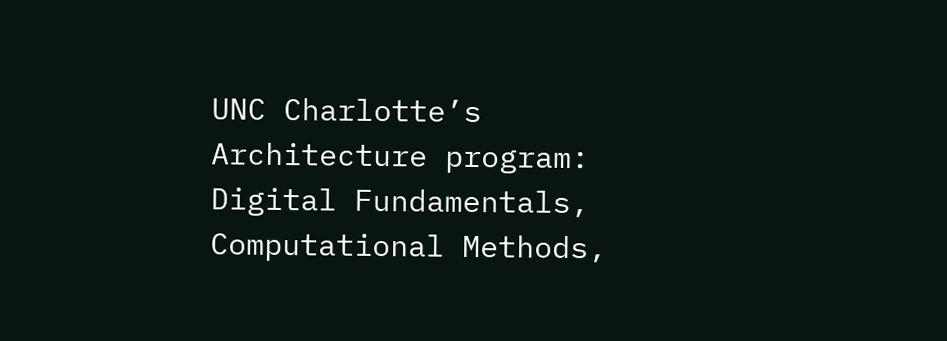UNC Charlotte’s Architecture program: Digital Fundamentals, Computational Methods,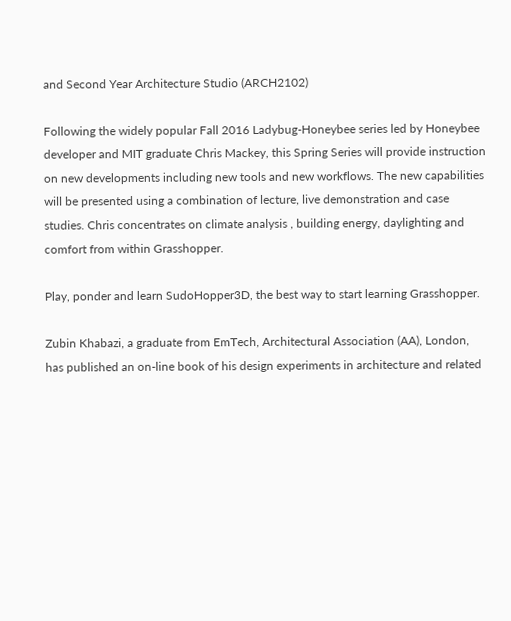and Second Year Architecture Studio (ARCH2102)

Following the widely popular Fall 2016 Ladybug-Honeybee series led by Honeybee developer and MIT graduate Chris Mackey, this Spring Series will provide instruction on new developments including new tools and new workflows. The new capabilities will be presented using a combination of lecture, live demonstration and case studies. Chris concentrates on climate analysis , building energy, daylighting and comfort from within Grasshopper.

Play, ponder and learn SudoHopper3D, the best way to start learning Grasshopper.

Zubin Khabazi, a graduate from EmTech, Architectural Association (AA), London, has published an on-line book of his design experiments in architecture and related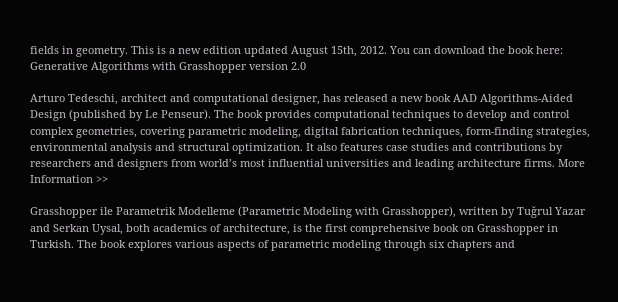fields in geometry. This is a new edition updated August 15th, 2012. You can download the book here:
Generative Algorithms with Grasshopper version 2.0

Arturo Tedeschi, architect and computational designer, has released a new book AAD Algorithms-Aided Design (published by Le Penseur). The book provides computational techniques to develop and control complex geometries, covering parametric modeling, digital fabrication techniques, form-finding strategies, environmental analysis and structural optimization. It also features case studies and contributions by researchers and designers from world’s most influential universities and leading architecture firms. More Information >>

Grasshopper ile Parametrik Modelleme (Parametric Modeling with Grasshopper), written by Tuğrul Yazar and Serkan Uysal, both academics of architecture, is the first comprehensive book on Grasshopper in Turkish. The book explores various aspects of parametric modeling through six chapters and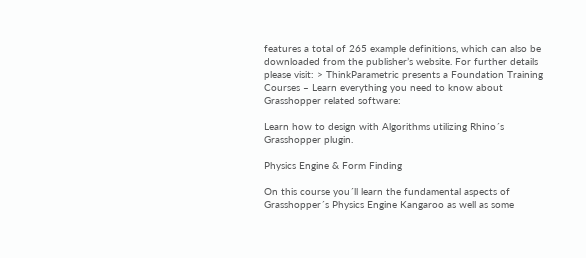features a total of 265 example definitions, which can also be downloaded from the publisher’s website. For further details please visit: > ThinkParametric presents a Foundation Training Courses – Learn everything you need to know about Grasshopper related software:

Learn how to design with Algorithms utilizing Rhino´s Grasshopper plugin.

Physics Engine & Form Finding

On this course you´ll learn the fundamental aspects of Grasshopper´s Physics Engine Kangaroo as well as some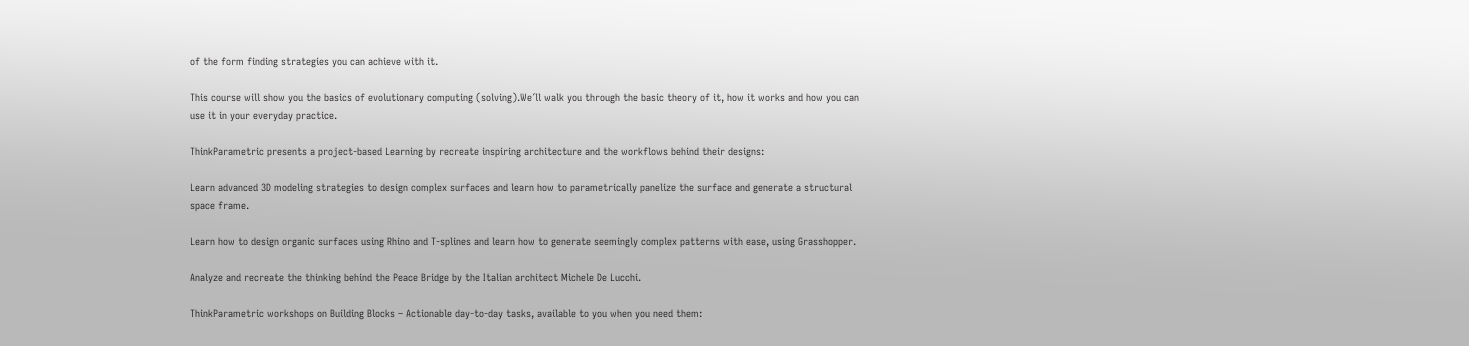of the form finding strategies you can achieve with it.

This course will show you the basics of evolutionary computing (solving).We´ll walk you through the basic theory of it, how it works and how you can use it in your everyday practice.

ThinkParametric presents a project-based Learning by recreate inspiring architecture and the workflows behind their designs:

Learn advanced 3D modeling strategies to design complex surfaces and learn how to parametrically panelize the surface and generate a structural space frame.

Learn how to design organic surfaces using Rhino and T-splines and learn how to generate seemingly complex patterns with ease, using Grasshopper.

Analyze and recreate the thinking behind the Peace Bridge by the Italian architect Michele De Lucchi.

ThinkParametric workshops on Building Blocks – Actionable day-to-day tasks, available to you when you need them: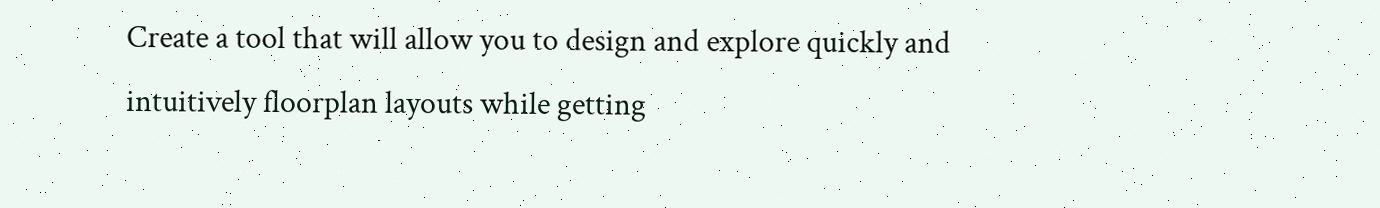Create a tool that will allow you to design and explore quickly and intuitively floorplan layouts while getting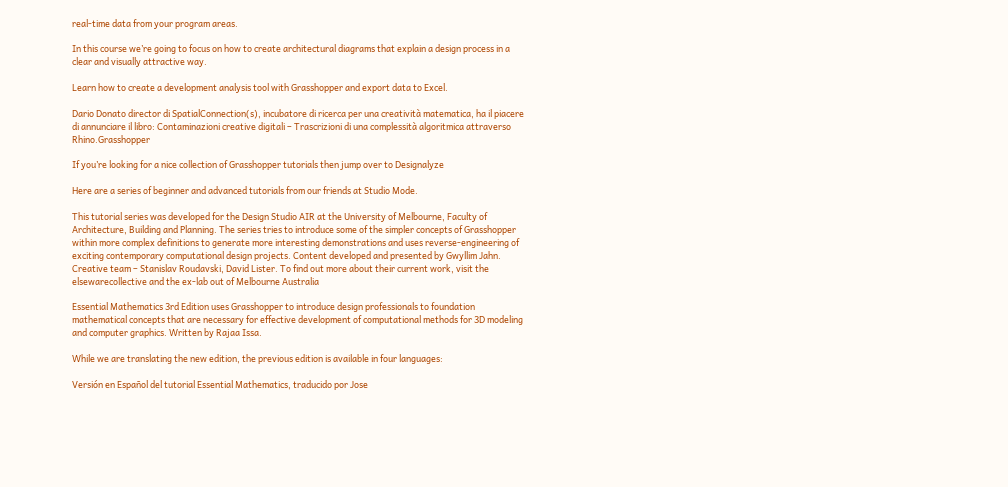real-time data from your program areas.

In this course we’re going to focus on how to create architectural diagrams that explain a design process in a clear and visually attractive way.

Learn how to create a development analysis tool with Grasshopper and export data to Excel.

Dario Donato director di SpatialConnection(s), incubatore di ricerca per una creatività matematica, ha il piacere di annunciare il libro: Contaminazioni creative digitali – Trascrizioni di una complessità algoritmica attraverso Rhino.Grasshopper

If you’re looking for a nice collection of Grasshopper tutorials then jump over to Designalyze

Here are a series of beginner and advanced tutorials from our friends at Studio Mode.

This tutorial series was developed for the Design Studio AIR at the University of Melbourne, Faculty of Architecture, Building and Planning. The series tries to introduce some of the simpler concepts of Grasshopper within more complex definitions to generate more interesting demonstrations and uses reverse-engineering of exciting contemporary computational design projects. Content developed and presented by Gwyllim Jahn. Creative team – Stanislav Roudavski, David Lister. To find out more about their current work, visit the elsewarecollective and the ex-lab out of Melbourne Australia

Essential Mathematics 3rd Edition uses Grasshopper to introduce design professionals to foundation mathematical concepts that are necessary for effective development of computational methods for 3D modeling and computer graphics. Written by Rajaa Issa.

While we are translating the new edition, the previous edition is available in four languages:

Versión en Español del tutorial Essential Mathematics, traducido por Jose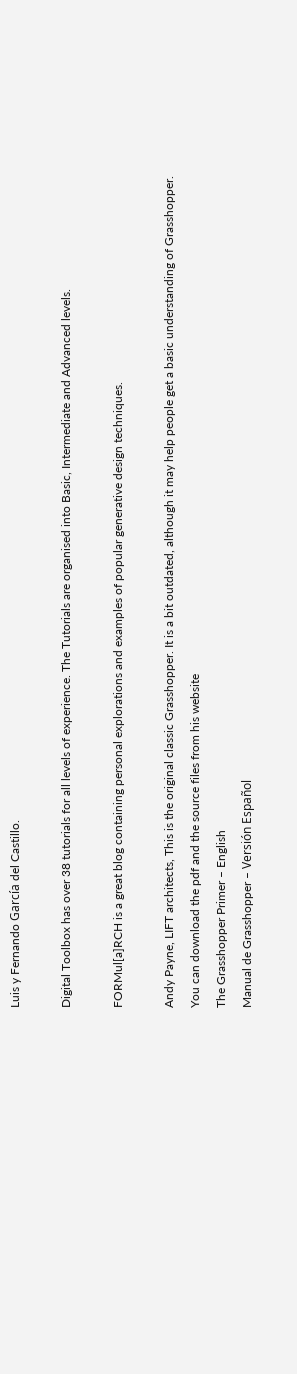Luis y Fernando García del Castillo.

Digital Toolbox has over 38 tutorials for all levels of experience. The Tutorials are organised into Basic, Intermediate and Advanced levels.

FORMul[a]RCH is a great blog containing personal explorations and examples of popular generative design techniques.

Andy Payne, LIFT architects, This is the original classic Grasshopper. It is a bit outdated, although it may help people get a basic understanding of Grasshopper. You can download the pdf and the source files from his website
The Grasshopper Primer – English
Manual de Grasshopper – Versión Español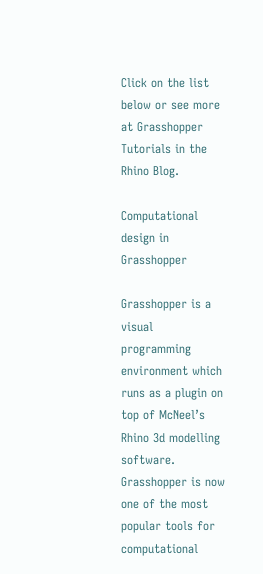Click on the list below or see more at Grasshopper Tutorials in the Rhino Blog.

Computational design in Grasshopper

Grasshopper is a visual programming environment which runs as a plugin on top of McNeel’s Rhino 3d modelling software. Grasshopper is now one of the most popular tools for computational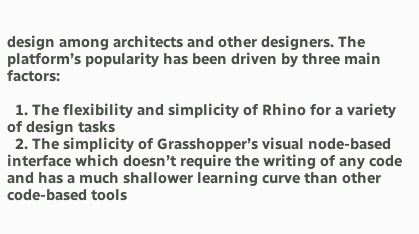design among architects and other designers. The platform’s popularity has been driven by three main factors:

  1. The flexibility and simplicity of Rhino for a variety of design tasks
  2. The simplicity of Grasshopper’s visual node-based interface which doesn’t require the writing of any code and has a much shallower learning curve than other code-based tools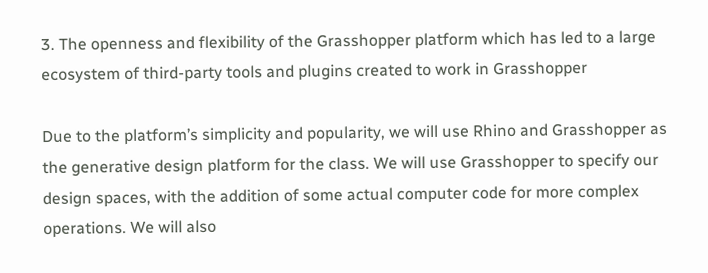3. The openness and flexibility of the Grasshopper platform which has led to a large ecosystem of third-party tools and plugins created to work in Grasshopper

Due to the platform’s simplicity and popularity, we will use Rhino and Grasshopper as the generative design platform for the class. We will use Grasshopper to specify our design spaces, with the addition of some actual computer code for more complex operations. We will also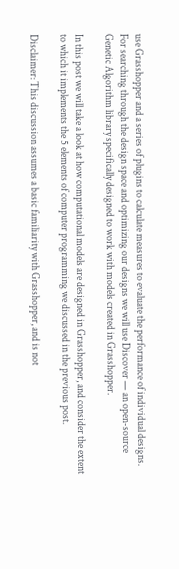use Grasshopper and a series of plugins to calculate measures to evaluate the performance of individual designs. For searching through the design space and optimizing our designs we will use Discover — an open-source Genetic Algorithm library specifically designed to work with models created in Grasshopper.

In this post we will take a look at how computational models are designed in Grasshopper, and consider the extent to which it implements the 5 elements of computer programming we discussed in the previous post.

Disclaimer: This discussion assumes a basic familiarity with Grasshopper, and is not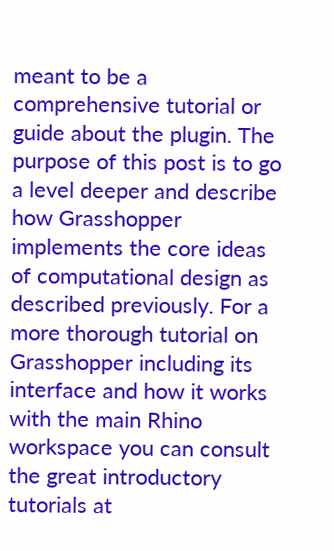meant to be a comprehensive tutorial or guide about the plugin. The purpose of this post is to go a level deeper and describe how Grasshopper implements the core ideas of computational design as described previously. For a more thorough tutorial on Grasshopper including its interface and how it works with the main Rhino workspace you can consult the great introductory tutorials at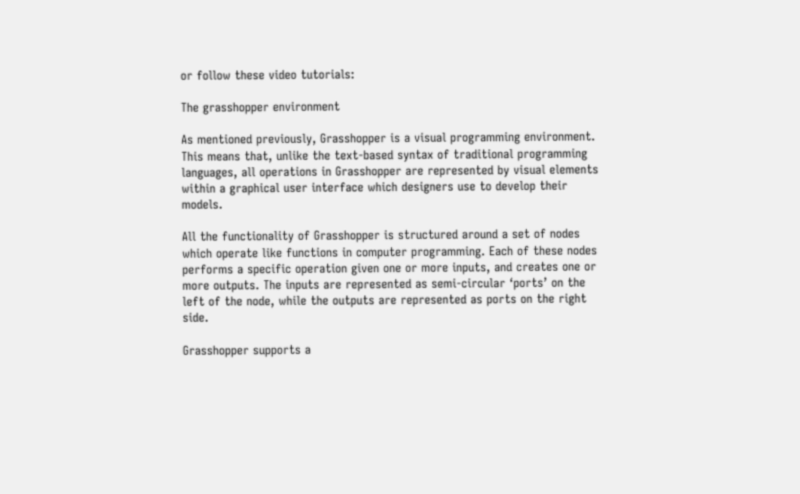or follow these video tutorials:

The grasshopper environment

As mentioned previously, Grasshopper is a visual programming environment. This means that, unlike the text-based syntax of traditional programming languages, all operations in Grasshopper are represented by visual elements within a graphical user interface which designers use to develop their models.

All the functionality of Grasshopper is structured around a set of nodes which operate like functions in computer programming. Each of these nodes performs a specific operation given one or more inputs, and creates one or more outputs. The inputs are represented as semi-circular ‘ports’ on the left of the node, while the outputs are represented as ports on the right side.

Grasshopper supports a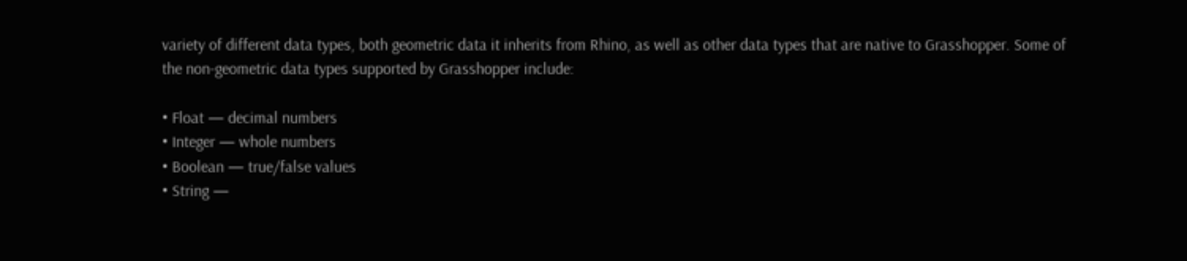variety of different data types, both geometric data it inherits from Rhino, as well as other data types that are native to Grasshopper. Some of the non-geometric data types supported by Grasshopper include:

• Float — decimal numbers
• Integer — whole numbers
• Boolean — true/false values
• String —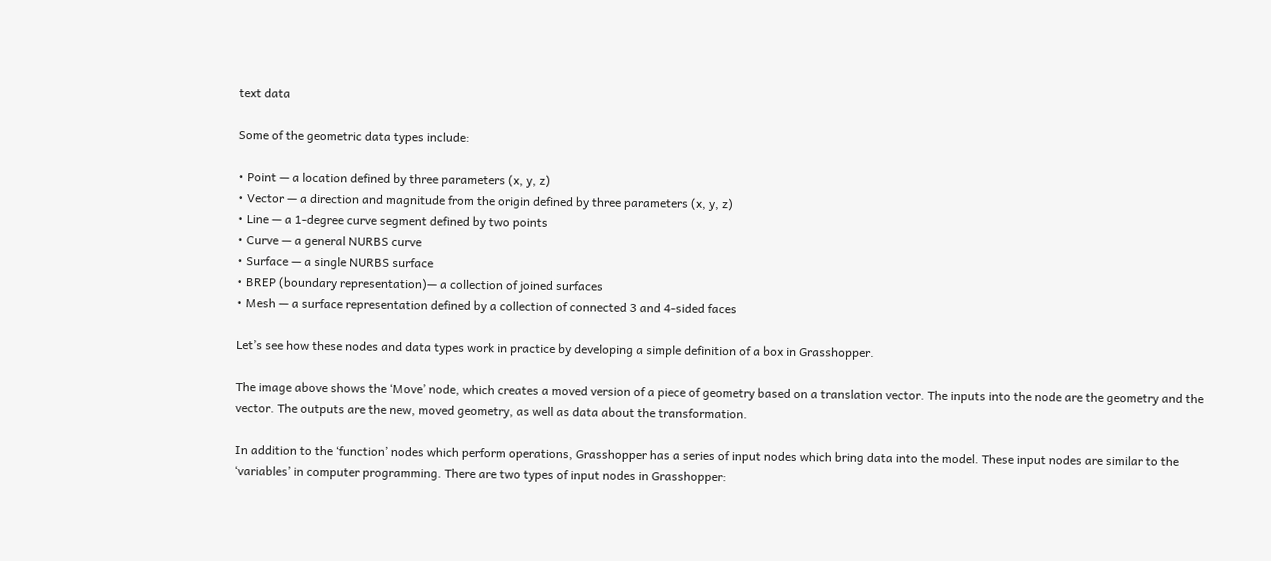text data

Some of the geometric data types include:

• Point — a location defined by three parameters (x, y, z)
• Vector — a direction and magnitude from the origin defined by three parameters (x, y, z)
• Line — a 1-degree curve segment defined by two points
• Curve — a general NURBS curve
• Surface — a single NURBS surface
• BREP (boundary representation)— a collection of joined surfaces
• Mesh — a surface representation defined by a collection of connected 3 and 4-sided faces

Let’s see how these nodes and data types work in practice by developing a simple definition of a box in Grasshopper.

The image above shows the ‘Move’ node, which creates a moved version of a piece of geometry based on a translation vector. The inputs into the node are the geometry and the vector. The outputs are the new, moved geometry, as well as data about the transformation.

In addition to the ‘function’ nodes which perform operations, Grasshopper has a series of input nodes which bring data into the model. These input nodes are similar to the ‘variables’ in computer programming. There are two types of input nodes in Grasshopper: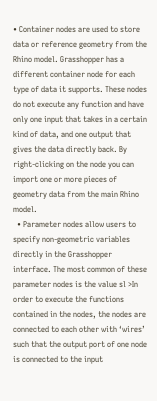• Container nodes are used to store data or reference geometry from the Rhino model. Grasshopper has a different container node for each type of data it supports. These nodes do not execute any function and have only one input that takes in a certain kind of data, and one output that gives the data directly back. By right-clicking on the node you can import one or more pieces of geometry data from the main Rhino model.
  • Parameter nodes allow users to specify non-geometric variables directly in the Grasshopper interface. The most common of these parameter nodes is the value sl >In order to execute the functions contained in the nodes, the nodes are connected to each other with ‘wires’ such that the output port of one node is connected to the input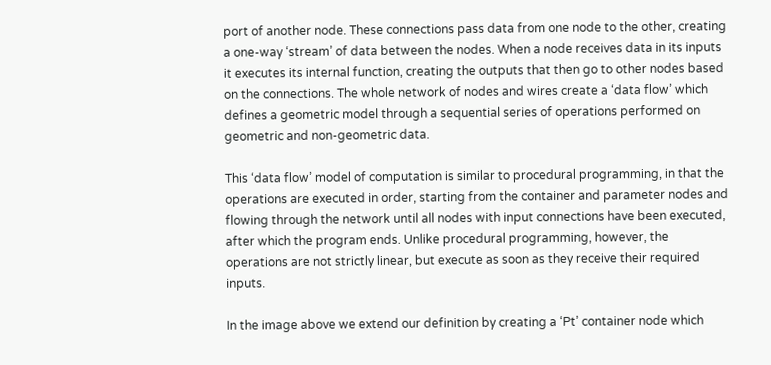port of another node. These connections pass data from one node to the other, creating a one-way ‘stream’ of data between the nodes. When a node receives data in its inputs it executes its internal function, creating the outputs that then go to other nodes based on the connections. The whole network of nodes and wires create a ‘data flow’ which defines a geometric model through a sequential series of operations performed on geometric and non-geometric data.

This ‘data flow’ model of computation is similar to procedural programming, in that the operations are executed in order, starting from the container and parameter nodes and flowing through the network until all nodes with input connections have been executed, after which the program ends. Unlike procedural programming, however, the operations are not strictly linear, but execute as soon as they receive their required inputs.

In the image above we extend our definition by creating a ‘Pt’ container node which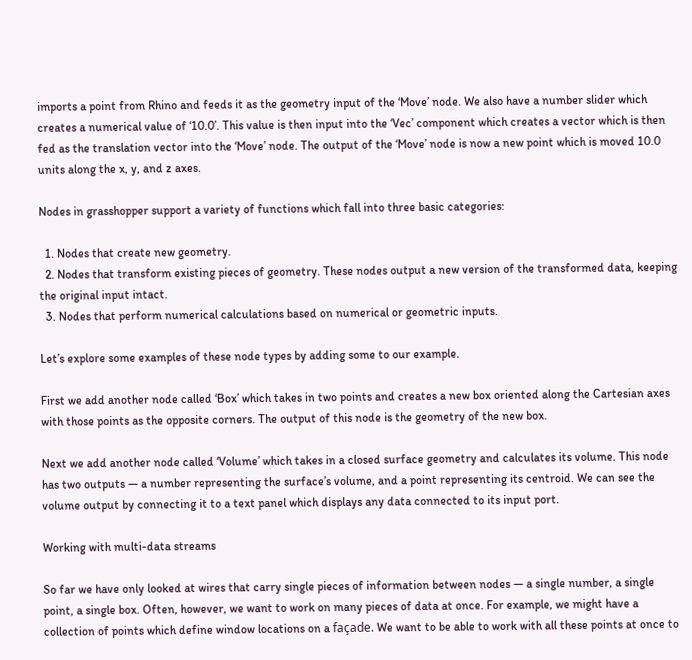imports a point from Rhino and feeds it as the geometry input of the ‘Move’ node. We also have a number slider which creates a numerical value of ‘10.0’. This value is then input into the ‘Vec’ component which creates a vector which is then fed as the translation vector into the ‘Move’ node. The output of the ‘Move’ node is now a new point which is moved 10.0 units along the x, y, and z axes.

Nodes in grasshopper support a variety of functions which fall into three basic categories:

  1. Nodes that create new geometry.
  2. Nodes that transform existing pieces of geometry. These nodes output a new version of the transformed data, keeping the original input intact.
  3. Nodes that perform numerical calculations based on numerical or geometric inputs.

Let’s explore some examples of these node types by adding some to our example.

First we add another node called ‘Box’ which takes in two points and creates a new box oriented along the Cartesian axes with those points as the opposite corners. The output of this node is the geometry of the new box.

Next we add another node called ‘Volume’ which takes in a closed surface geometry and calculates its volume. This node has two outputs — a number representing the surface’s volume, and a point representing its centroid. We can see the volume output by connecting it to a text panel which displays any data connected to its input port.

Working with multi-data streams

So far we have only looked at wires that carry single pieces of information between nodes — a single number, a single point, a single box. Often, however, we want to work on many pieces of data at once. For example, we might have a collection of points which define window locations on a façade. We want to be able to work with all these points at once to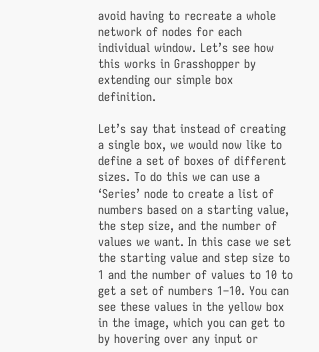avoid having to recreate a whole network of nodes for each individual window. Let’s see how this works in Grasshopper by extending our simple box definition.

Let’s say that instead of creating a single box, we would now like to define a set of boxes of different sizes. To do this we can use a ‘Series’ node to create a list of numbers based on a starting value, the step size, and the number of values we want. In this case we set the starting value and step size to 1 and the number of values to 10 to get a set of numbers 1–10. You can see these values in the yellow box in the image, which you can get to by hovering over any input or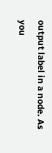output label in a node. As you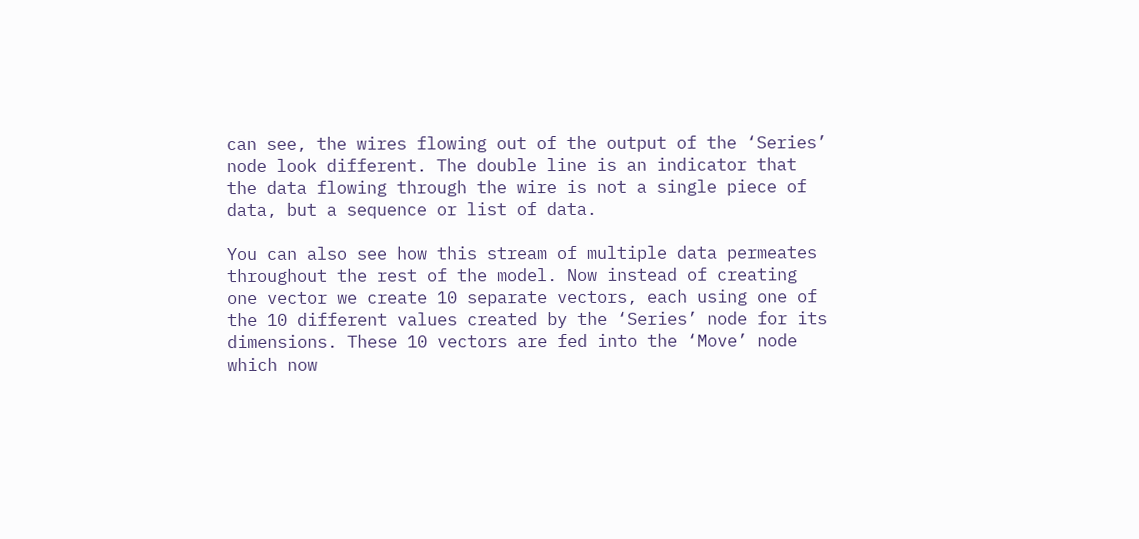can see, the wires flowing out of the output of the ‘Series’ node look different. The double line is an indicator that the data flowing through the wire is not a single piece of data, but a sequence or list of data.

You can also see how this stream of multiple data permeates throughout the rest of the model. Now instead of creating one vector we create 10 separate vectors, each using one of the 10 different values created by the ‘Series’ node for its dimensions. These 10 vectors are fed into the ‘Move’ node which now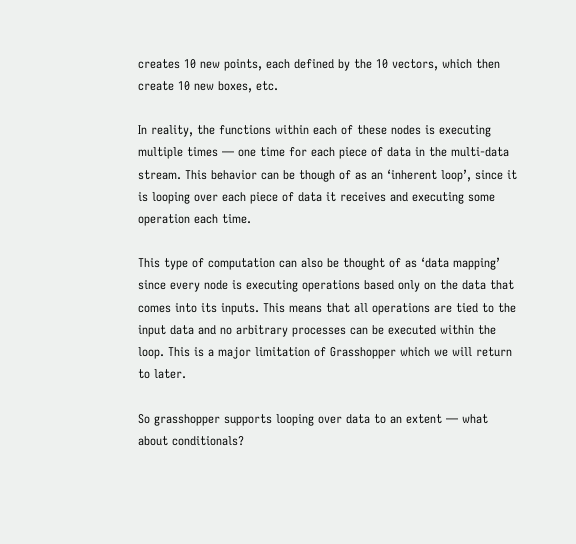creates 10 new points, each defined by the 10 vectors, which then create 10 new boxes, etc.

In reality, the functions within each of these nodes is executing multiple times — one time for each piece of data in the multi-data stream. This behavior can be though of as an ‘inherent loop’, since it is looping over each piece of data it receives and executing some operation each time.

This type of computation can also be thought of as ‘data mapping’ since every node is executing operations based only on the data that comes into its inputs. This means that all operations are tied to the input data and no arbitrary processes can be executed within the loop. This is a major limitation of Grasshopper which we will return to later.

So grasshopper supports looping over data to an extent — what about conditionals?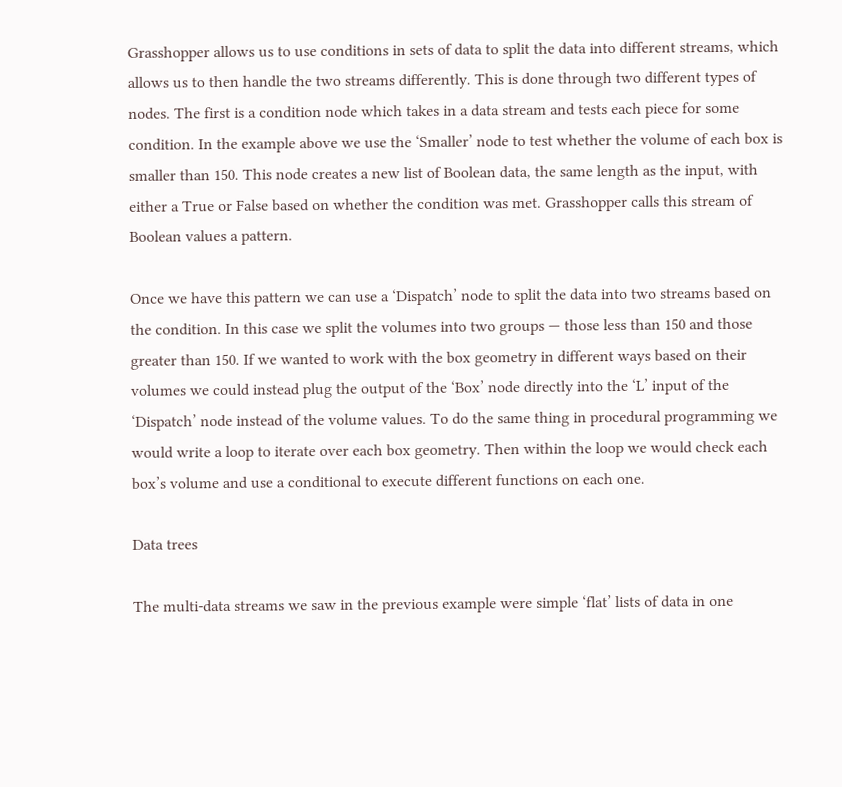Grasshopper allows us to use conditions in sets of data to split the data into different streams, which allows us to then handle the two streams differently. This is done through two different types of nodes. The first is a condition node which takes in a data stream and tests each piece for some condition. In the example above we use the ‘Smaller’ node to test whether the volume of each box is smaller than 150. This node creates a new list of Boolean data, the same length as the input, with either a True or False based on whether the condition was met. Grasshopper calls this stream of Boolean values a pattern.

Once we have this pattern we can use a ‘Dispatch’ node to split the data into two streams based on the condition. In this case we split the volumes into two groups — those less than 150 and those greater than 150. If we wanted to work with the box geometry in different ways based on their volumes we could instead plug the output of the ‘Box’ node directly into the ‘L’ input of the ‘Dispatch’ node instead of the volume values. To do the same thing in procedural programming we would write a loop to iterate over each box geometry. Then within the loop we would check each box’s volume and use a conditional to execute different functions on each one.

Data trees

The multi-data streams we saw in the previous example were simple ‘flat’ lists of data in one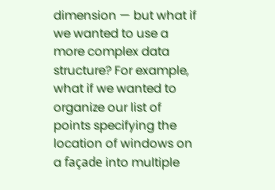dimension — but what if we wanted to use a more complex data structure? For example, what if we wanted to organize our list of points specifying the location of windows on a façade into multiple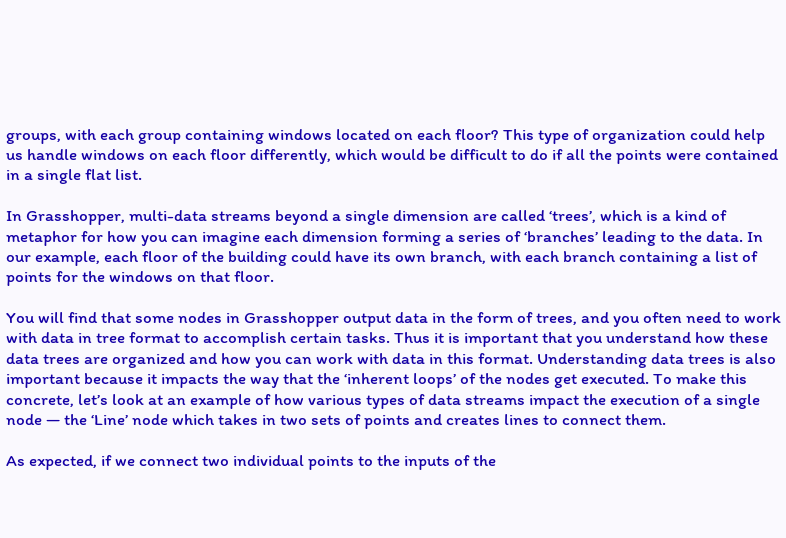groups, with each group containing windows located on each floor? This type of organization could help us handle windows on each floor differently, which would be difficult to do if all the points were contained in a single flat list.

In Grasshopper, multi-data streams beyond a single dimension are called ‘trees’, which is a kind of metaphor for how you can imagine each dimension forming a series of ‘branches’ leading to the data. In our example, each floor of the building could have its own branch, with each branch containing a list of points for the windows on that floor.

You will find that some nodes in Grasshopper output data in the form of trees, and you often need to work with data in tree format to accomplish certain tasks. Thus it is important that you understand how these data trees are organized and how you can work with data in this format. Understanding data trees is also important because it impacts the way that the ‘inherent loops’ of the nodes get executed. To make this concrete, let’s look at an example of how various types of data streams impact the execution of a single node — the ‘Line’ node which takes in two sets of points and creates lines to connect them.

As expected, if we connect two individual points to the inputs of the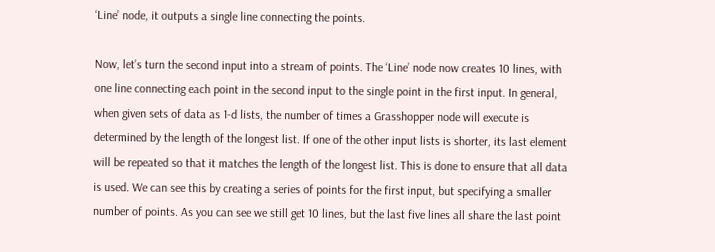‘Line’ node, it outputs a single line connecting the points.

Now, let’s turn the second input into a stream of points. The ‘Line’ node now creates 10 lines, with one line connecting each point in the second input to the single point in the first input. In general, when given sets of data as 1-d lists, the number of times a Grasshopper node will execute is determined by the length of the longest list. If one of the other input lists is shorter, its last element will be repeated so that it matches the length of the longest list. This is done to ensure that all data is used. We can see this by creating a series of points for the first input, but specifying a smaller number of points. As you can see we still get 10 lines, but the last five lines all share the last point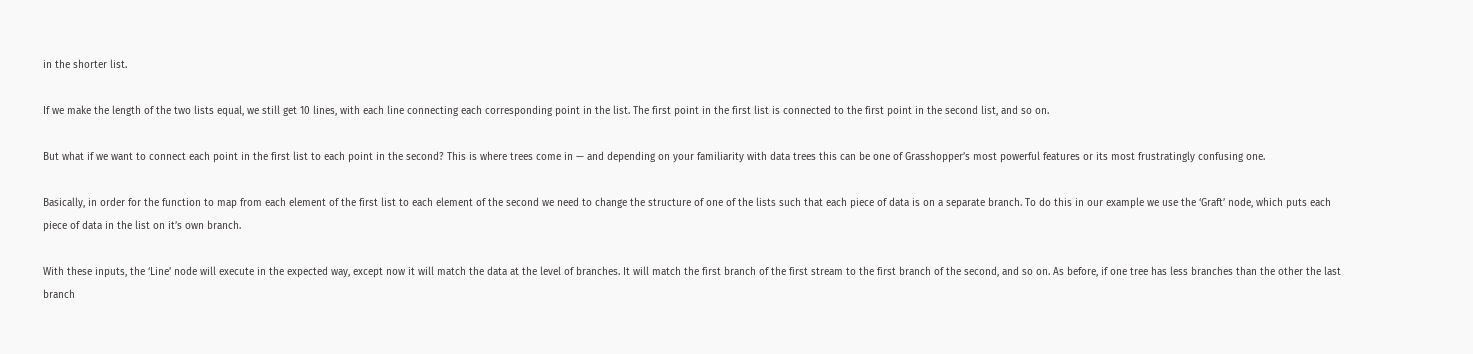in the shorter list.

If we make the length of the two lists equal, we still get 10 lines, with each line connecting each corresponding point in the list. The first point in the first list is connected to the first point in the second list, and so on.

But what if we want to connect each point in the first list to each point in the second? This is where trees come in — and depending on your familiarity with data trees this can be one of Grasshopper’s most powerful features or its most frustratingly confusing one.

Basically, in order for the function to map from each element of the first list to each element of the second we need to change the structure of one of the lists such that each piece of data is on a separate branch. To do this in our example we use the ‘Graft’ node, which puts each piece of data in the list on it’s own branch.

With these inputs, the ‘Line’ node will execute in the expected way, except now it will match the data at the level of branches. It will match the first branch of the first stream to the first branch of the second, and so on. As before, if one tree has less branches than the other the last branch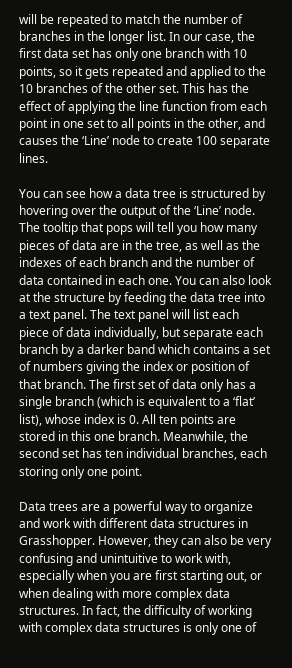will be repeated to match the number of branches in the longer list. In our case, the first data set has only one branch with 10 points, so it gets repeated and applied to the 10 branches of the other set. This has the effect of applying the line function from each point in one set to all points in the other, and causes the ‘Line’ node to create 100 separate lines.

You can see how a data tree is structured by hovering over the output of the ‘Line’ node. The tooltip that pops will tell you how many pieces of data are in the tree, as well as the indexes of each branch and the number of data contained in each one. You can also look at the structure by feeding the data tree into a text panel. The text panel will list each piece of data individually, but separate each branch by a darker band which contains a set of numbers giving the index or position of that branch. The first set of data only has a single branch (which is equivalent to a ‘flat’ list), whose index is 0. All ten points are stored in this one branch. Meanwhile, the second set has ten individual branches, each storing only one point.

Data trees are a powerful way to organize and work with different data structures in Grasshopper. However, they can also be very confusing and unintuitive to work with, especially when you are first starting out, or when dealing with more complex data structures. In fact, the difficulty of working with complex data structures is only one of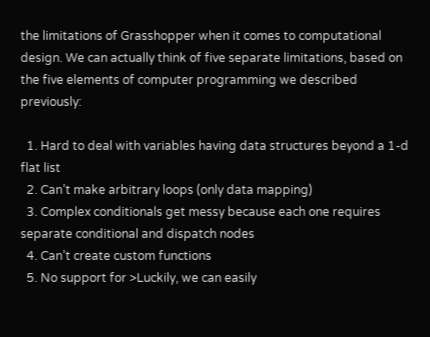the limitations of Grasshopper when it comes to computational design. We can actually think of five separate limitations, based on the five elements of computer programming we described previously:

  1. Hard to deal with variables having data structures beyond a 1-d flat list
  2. Can’t make arbitrary loops (only data mapping)
  3. Complex conditionals get messy because each one requires separate conditional and dispatch nodes
  4. Can’t create custom functions
  5. No support for >Luckily, we can easily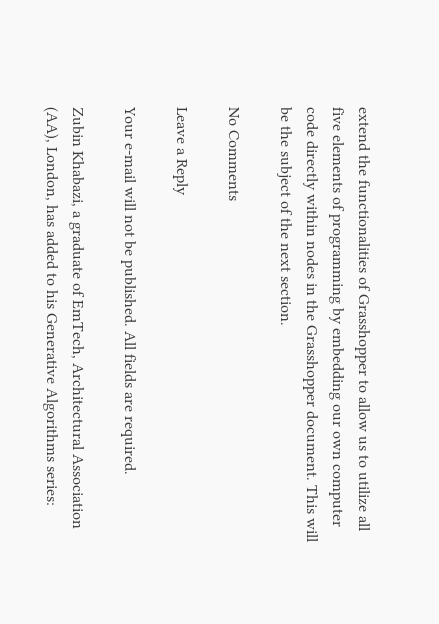extend the functionalities of Grasshopper to allow us to utilize all five elements of programming by embedding our own computer code directly within nodes in the Grasshopper document. This will be the subject of the next section.

No Comments

Leave a Reply

Your e-mail will not be published. All fields are required.

Zubin Khabazi, a graduate of EmTech, Architectural Association (AA), London, has added to his Generative Algorithms series: